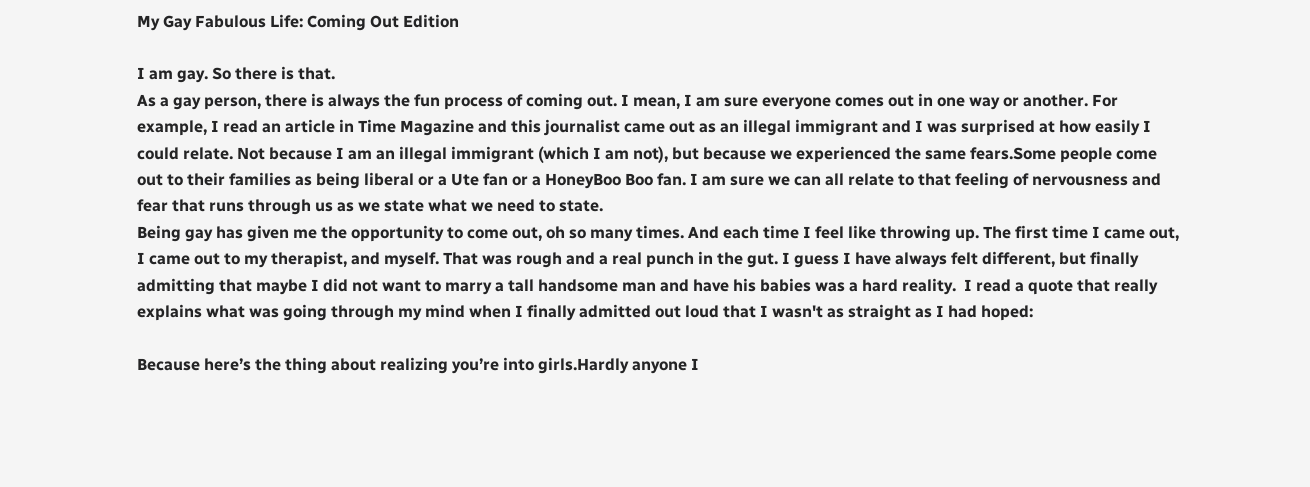My Gay Fabulous Life: Coming Out Edition

I am gay. So there is that.
As a gay person, there is always the fun process of coming out. I mean, I am sure everyone comes out in one way or another. For example, I read an article in Time Magazine and this journalist came out as an illegal immigrant and I was surprised at how easily I could relate. Not because I am an illegal immigrant (which I am not), but because we experienced the same fears.Some people come out to their families as being liberal or a Ute fan or a HoneyBoo Boo fan. I am sure we can all relate to that feeling of nervousness and fear that runs through us as we state what we need to state.
Being gay has given me the opportunity to come out, oh so many times. And each time I feel like throwing up. The first time I came out, I came out to my therapist, and myself. That was rough and a real punch in the gut. I guess I have always felt different, but finally admitting that maybe I did not want to marry a tall handsome man and have his babies was a hard reality.  I read a quote that really explains what was going through my mind when I finally admitted out loud that I wasn't as straight as I had hoped:

Because here’s the thing about realizing you’re into girls.Hardly anyone I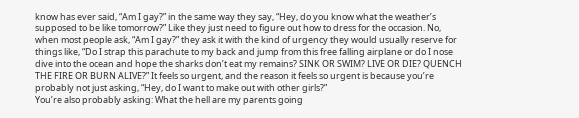know has ever said, “Am I gay?” in the same way they say, “Hey, do you know what the weather’s supposed to be like tomorrow?” Like they just need to figure out how to dress for the occasion. No, when most people ask, “Am I gay?” they ask it with the kind of urgency they would usually reserve for things like, “Do I strap this parachute to my back and jump from this free falling airplane or do I nose dive into the ocean and hope the sharks don’t eat my remains? SINK OR SWIM? LIVE OR DIE? QUENCH THE FIRE OR BURN ALIVE?” It feels so urgent, and the reason it feels so urgent is because you’re probably not just asking, “Hey, do I want to make out with other girls?”
You’re also probably asking: What the hell are my parents going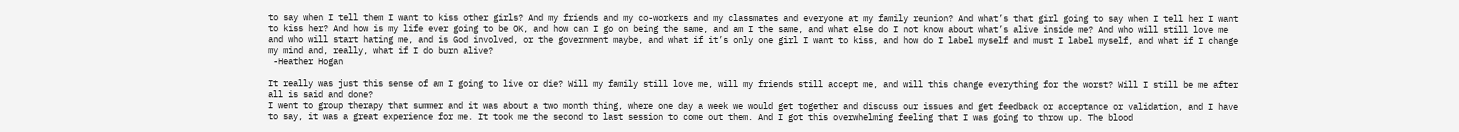to say when I tell them I want to kiss other girls? And my friends and my co-workers and my classmates and everyone at my family reunion? And what’s that girl going to say when I tell her I want to kiss her? And how is my life ever going to be OK, and how can I go on being the same, and am I the same, and what else do I not know about what’s alive inside me? And who will still love me and who will start hating me, and is God involved, or the government maybe, and what if it’s only one girl I want to kiss, and how do I label myself and must I label myself, and what if I change my mind and, really, what if I do burn alive?
 -Heather Hogan

It really was just this sense of am I going to live or die? Will my family still love me, will my friends still accept me, and will this change everything for the worst? Will I still be me after all is said and done?
I went to group therapy that summer and it was about a two month thing, where one day a week we would get together and discuss our issues and get feedback or acceptance or validation, and I have to say, it was a great experience for me. It took me the second to last session to come out them. And I got this overwhelming feeling that I was going to throw up. The blood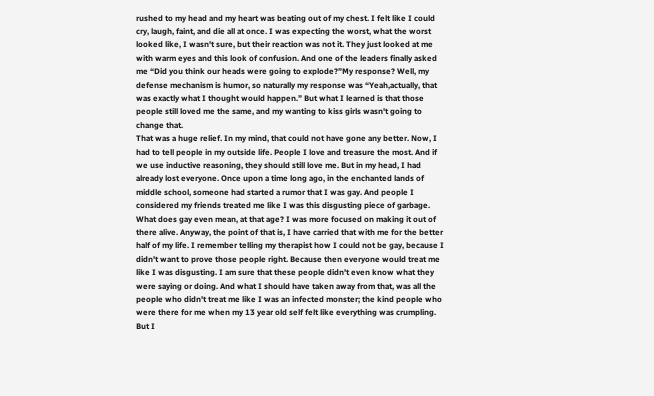rushed to my head and my heart was beating out of my chest. I felt like I could cry, laugh, faint, and die all at once. I was expecting the worst, what the worst looked like, I wasn't sure, but their reaction was not it. They just looked at me with warm eyes and this look of confusion. And one of the leaders finally asked me “Did you think our heads were going to explode?”My response? Well, my defense mechanism is humor, so naturally my response was “Yeah,actually, that was exactly what I thought would happen.” But what I learned is that those people still loved me the same, and my wanting to kiss girls wasn't going to change that.
That was a huge relief. In my mind, that could not have gone any better. Now, I had to tell people in my outside life. People I love and treasure the most. And if we use inductive reasoning, they should still love me. But in my head, I had already lost everyone. Once upon a time long ago, in the enchanted lands of middle school, someone had started a rumor that I was gay. And people I considered my friends treated me like I was this disgusting piece of garbage. What does gay even mean, at that age? I was more focused on making it out of there alive. Anyway, the point of that is, I have carried that with me for the better half of my life. I remember telling my therapist how I could not be gay, because I didn't want to prove those people right. Because then everyone would treat me like I was disgusting. I am sure that these people didn't even know what they were saying or doing. And what I should have taken away from that, was all the people who didn't treat me like I was an infected monster; the kind people who were there for me when my 13 year old self felt like everything was crumpling.
But I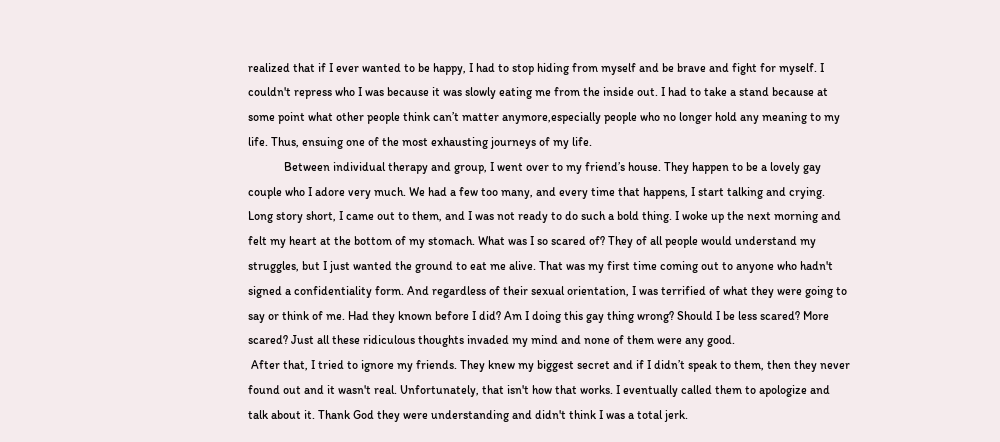realized that if I ever wanted to be happy, I had to stop hiding from myself and be brave and fight for myself. I couldn't repress who I was because it was slowly eating me from the inside out. I had to take a stand because at some point what other people think can’t matter anymore,especially people who no longer hold any meaning to my life. Thus, ensuing one of the most exhausting journeys of my life.
            Between individual therapy and group, I went over to my friend’s house. They happen to be a lovely gay couple who I adore very much. We had a few too many, and every time that happens, I start talking and crying. Long story short, I came out to them, and I was not ready to do such a bold thing. I woke up the next morning and felt my heart at the bottom of my stomach. What was I so scared of? They of all people would understand my struggles, but I just wanted the ground to eat me alive. That was my first time coming out to anyone who hadn't signed a confidentiality form. And regardless of their sexual orientation, I was terrified of what they were going to say or think of me. Had they known before I did? Am I doing this gay thing wrong? Should I be less scared? More scared? Just all these ridiculous thoughts invaded my mind and none of them were any good.
 After that, I tried to ignore my friends. They knew my biggest secret and if I didn’t speak to them, then they never found out and it wasn't real. Unfortunately, that isn't how that works. I eventually called them to apologize and talk about it. Thank God they were understanding and didn't think I was a total jerk.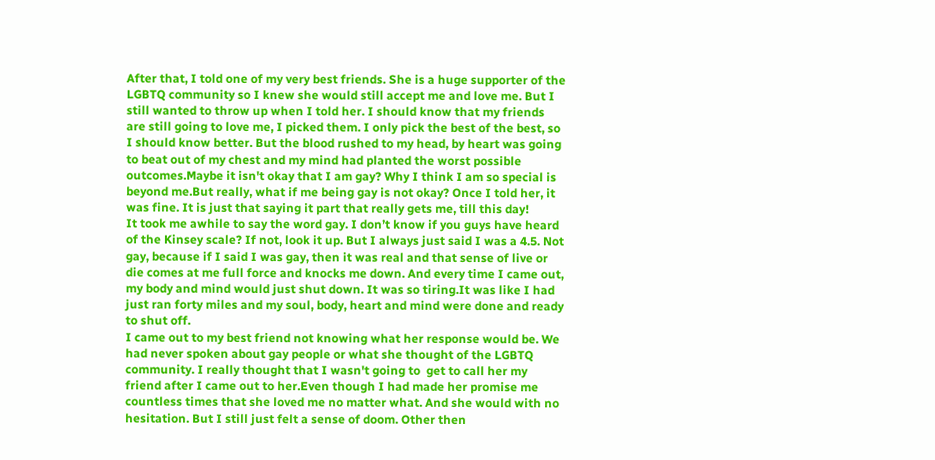After that, I told one of my very best friends. She is a huge supporter of the LGBTQ community so I knew she would still accept me and love me. But I still wanted to throw up when I told her. I should know that my friends are still going to love me, I picked them. I only pick the best of the best, so I should know better. But the blood rushed to my head, by heart was going to beat out of my chest and my mind had planted the worst possible outcomes.Maybe it isn't okay that I am gay? Why I think I am so special is beyond me.But really, what if me being gay is not okay? Once I told her, it was fine. It is just that saying it part that really gets me, till this day!
It took me awhile to say the word gay. I don’t know if you guys have heard of the Kinsey scale? If not, look it up. But I always just said I was a 4.5. Not gay, because if I said I was gay, then it was real and that sense of live or die comes at me full force and knocks me down. And every time I came out, my body and mind would just shut down. It was so tiring.It was like I had just ran forty miles and my soul, body, heart and mind were done and ready to shut off.
I came out to my best friend not knowing what her response would be. We had never spoken about gay people or what she thought of the LGBTQ community. I really thought that I wasn't going to  get to call her my friend after I came out to her.Even though I had made her promise me countless times that she loved me no matter what. And she would with no hesitation. But I still just felt a sense of doom. Other then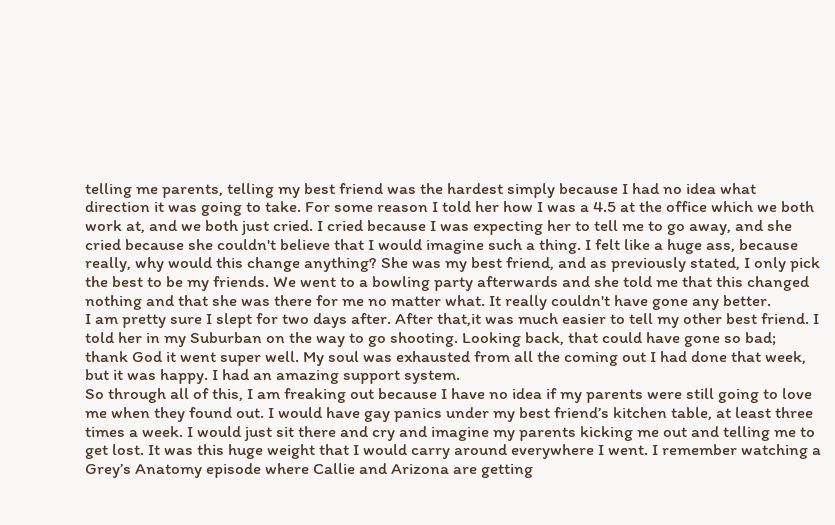telling me parents, telling my best friend was the hardest simply because I had no idea what direction it was going to take. For some reason I told her how I was a 4.5 at the office which we both work at, and we both just cried. I cried because I was expecting her to tell me to go away, and she cried because she couldn't believe that I would imagine such a thing. I felt like a huge ass, because really, why would this change anything? She was my best friend, and as previously stated, I only pick the best to be my friends. We went to a bowling party afterwards and she told me that this changed nothing and that she was there for me no matter what. It really couldn't have gone any better.
I am pretty sure I slept for two days after. After that,it was much easier to tell my other best friend. I told her in my Suburban on the way to go shooting. Looking back, that could have gone so bad; thank God it went super well. My soul was exhausted from all the coming out I had done that week, but it was happy. I had an amazing support system.
So through all of this, I am freaking out because I have no idea if my parents were still going to love me when they found out. I would have gay panics under my best friend’s kitchen table, at least three times a week. I would just sit there and cry and imagine my parents kicking me out and telling me to get lost. It was this huge weight that I would carry around everywhere I went. I remember watching a Grey’s Anatomy episode where Callie and Arizona are getting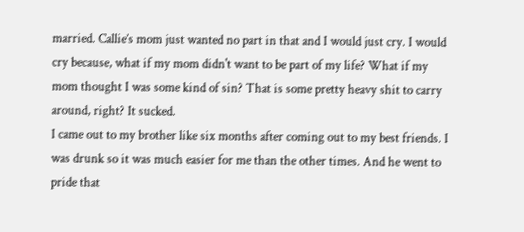married. Callie’s mom just wanted no part in that and I would just cry. I would cry because, what if my mom didn't want to be part of my life? What if my mom thought I was some kind of sin? That is some pretty heavy shit to carry around, right? It sucked.
I came out to my brother like six months after coming out to my best friends. I was drunk so it was much easier for me than the other times. And he went to pride that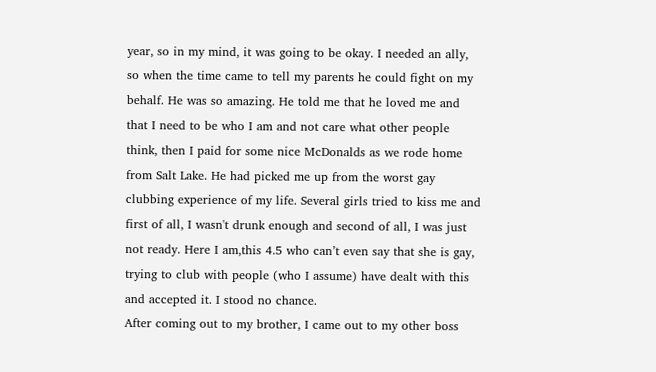year, so in my mind, it was going to be okay. I needed an ally, so when the time came to tell my parents he could fight on my behalf. He was so amazing. He told me that he loved me and that I need to be who I am and not care what other people think, then I paid for some nice McDonalds as we rode home from Salt Lake. He had picked me up from the worst gay clubbing experience of my life. Several girls tried to kiss me and first of all, I wasn't drunk enough and second of all, I was just not ready. Here I am,this 4.5 who can’t even say that she is gay, trying to club with people (who I assume) have dealt with this and accepted it. I stood no chance.
After coming out to my brother, I came out to my other boss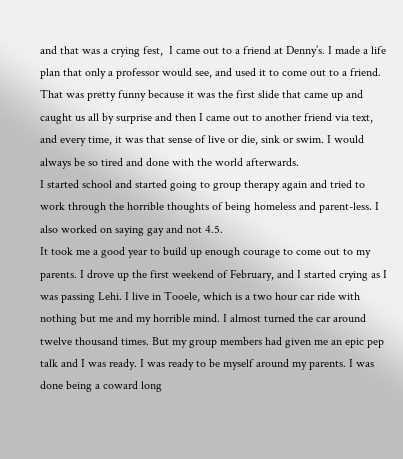and that was a crying fest,  I came out to a friend at Denny’s. I made a life plan that only a professor would see, and used it to come out to a friend. That was pretty funny because it was the first slide that came up and caught us all by surprise and then I came out to another friend via text, and every time, it was that sense of live or die, sink or swim. I would always be so tired and done with the world afterwards.
I started school and started going to group therapy again and tried to work through the horrible thoughts of being homeless and parent-less. I also worked on saying gay and not 4.5.
It took me a good year to build up enough courage to come out to my parents. I drove up the first weekend of February, and I started crying as I was passing Lehi. I live in Tooele, which is a two hour car ride with nothing but me and my horrible mind. I almost turned the car around twelve thousand times. But my group members had given me an epic pep talk and I was ready. I was ready to be myself around my parents. I was done being a coward long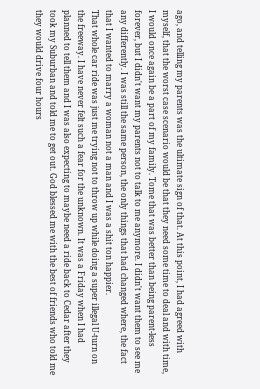ago, and telling my parents was the ultimate sign of that. At this point, I had agreed with myself, that the worst case scenario would be that they need some time to deal and with time, I would once again be a part of my family. Tome that was better than being parent-less forever, but I didn't want my parents not to talk to me anymore. I didn't want them to see me any differently. I was still the same person, the only things that had changed where, the fact that I wanted to marry a woman not a man and I was a shit ton happier.
That whole car ride was just me trying not to throw up while doing a super illegal U-turn on the freeway. I have never felt such a fear for the unknown. It was a Friday when I had planned to tell them and I was also expecting to maybe need a ride back to Cedar after they took my Suburban and told me to get out. God blessed me with the best of friends who told me they would drive four hours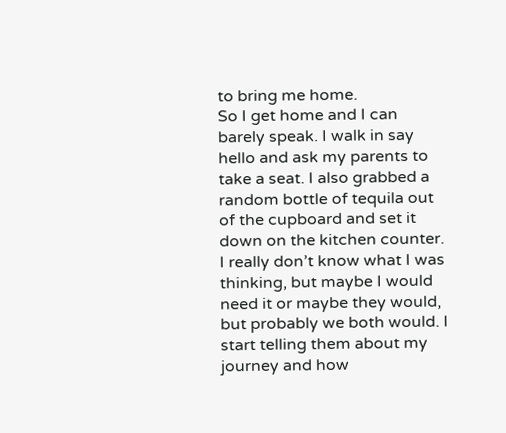to bring me home.
So I get home and I can barely speak. I walk in say hello and ask my parents to take a seat. I also grabbed a random bottle of tequila out of the cupboard and set it down on the kitchen counter. I really don’t know what I was thinking, but maybe I would need it or maybe they would, but probably we both would. I start telling them about my journey and how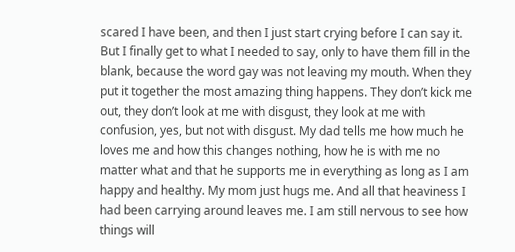scared I have been, and then I just start crying before I can say it. But I finally get to what I needed to say, only to have them fill in the blank, because the word gay was not leaving my mouth. When they put it together the most amazing thing happens. They don’t kick me out, they don’t look at me with disgust, they look at me with confusion, yes, but not with disgust. My dad tells me how much he loves me and how this changes nothing, how he is with me no matter what and that he supports me in everything as long as I am happy and healthy. My mom just hugs me. And all that heaviness I had been carrying around leaves me. I am still nervous to see how things will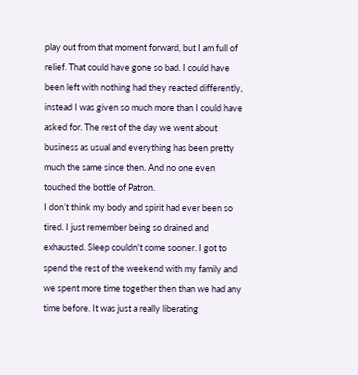play out from that moment forward, but I am full of relief. That could have gone so bad. I could have been left with nothing had they reacted differently, instead I was given so much more than I could have asked for. The rest of the day we went about business as usual and everything has been pretty much the same since then. And no one even touched the bottle of Patron.
I don’t think my body and spirit had ever been so tired. I just remember being so drained and exhausted. Sleep couldn't come sooner. I got to spend the rest of the weekend with my family and we spent more time together then than we had any time before. It was just a really liberating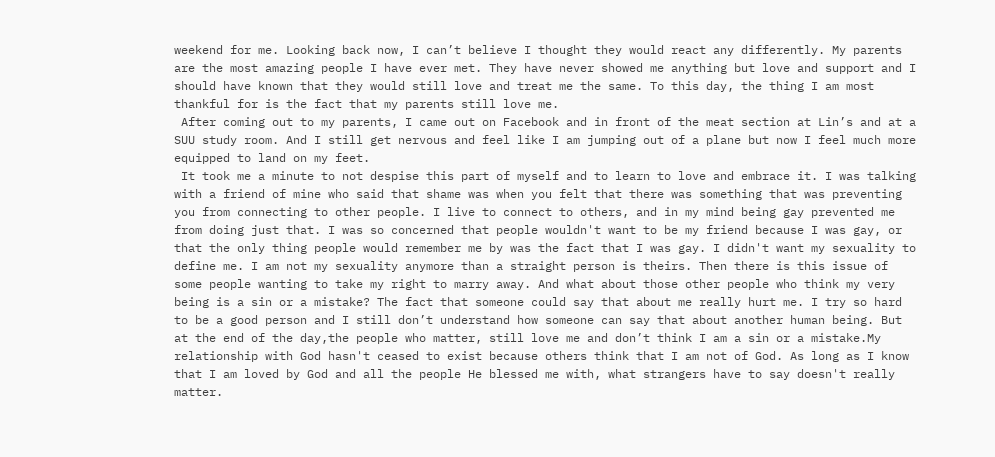weekend for me. Looking back now, I can’t believe I thought they would react any differently. My parents are the most amazing people I have ever met. They have never showed me anything but love and support and I should have known that they would still love and treat me the same. To this day, the thing I am most thankful for is the fact that my parents still love me.
 After coming out to my parents, I came out on Facebook and in front of the meat section at Lin’s and at a SUU study room. And I still get nervous and feel like I am jumping out of a plane but now I feel much more equipped to land on my feet.
 It took me a minute to not despise this part of myself and to learn to love and embrace it. I was talking with a friend of mine who said that shame was when you felt that there was something that was preventing you from connecting to other people. I live to connect to others, and in my mind being gay prevented me from doing just that. I was so concerned that people wouldn't want to be my friend because I was gay, or that the only thing people would remember me by was the fact that I was gay. I didn't want my sexuality to define me. I am not my sexuality anymore than a straight person is theirs. Then there is this issue of some people wanting to take my right to marry away. And what about those other people who think my very being is a sin or a mistake? The fact that someone could say that about me really hurt me. I try so hard to be a good person and I still don’t understand how someone can say that about another human being. But at the end of the day,the people who matter, still love me and don’t think I am a sin or a mistake.My relationship with God hasn't ceased to exist because others think that I am not of God. As long as I know that I am loved by God and all the people He blessed me with, what strangers have to say doesn't really matter.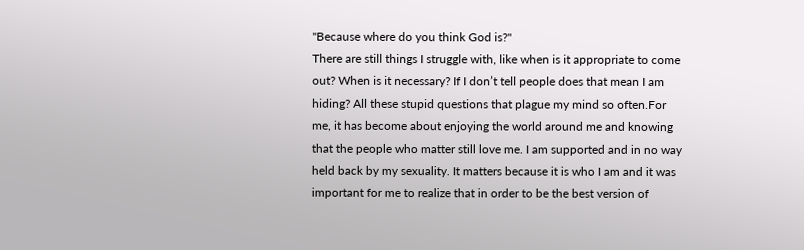"Because where do you think God is?"
There are still things I struggle with, like when is it appropriate to come out? When is it necessary? If I don’t tell people does that mean I am hiding? All these stupid questions that plague my mind so often.For me, it has become about enjoying the world around me and knowing that the people who matter still love me. I am supported and in no way held back by my sexuality. It matters because it is who I am and it was important for me to realize that in order to be the best version of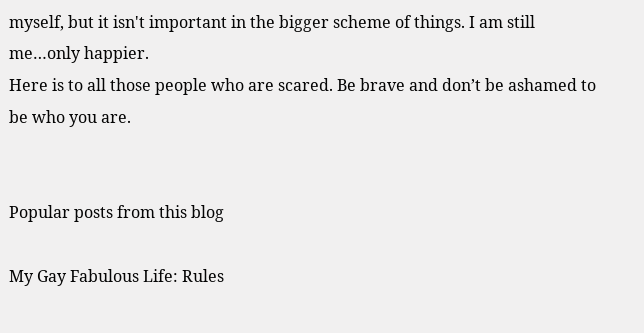myself, but it isn't important in the bigger scheme of things. I am still me…only happier.
Here is to all those people who are scared. Be brave and don’t be ashamed to be who you are.


Popular posts from this blog

My Gay Fabulous Life: Rules